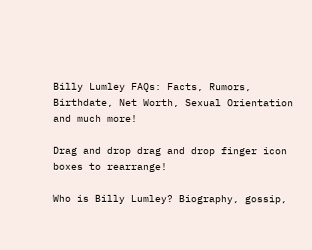Billy Lumley FAQs: Facts, Rumors, Birthdate, Net Worth, Sexual Orientation and much more!

Drag and drop drag and drop finger icon boxes to rearrange!

Who is Billy Lumley? Biography, gossip,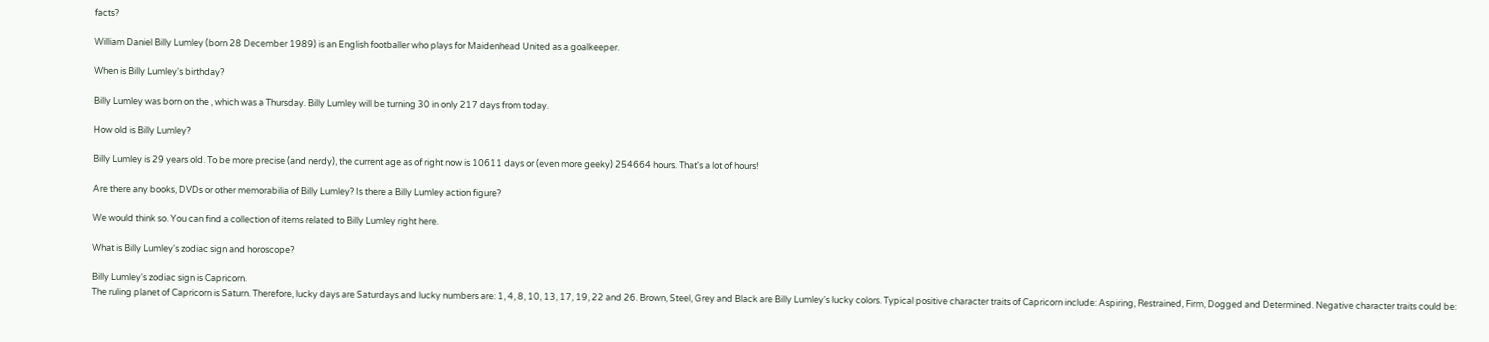facts?

William Daniel Billy Lumley (born 28 December 1989) is an English footballer who plays for Maidenhead United as a goalkeeper.

When is Billy Lumley's birthday?

Billy Lumley was born on the , which was a Thursday. Billy Lumley will be turning 30 in only 217 days from today.

How old is Billy Lumley?

Billy Lumley is 29 years old. To be more precise (and nerdy), the current age as of right now is 10611 days or (even more geeky) 254664 hours. That's a lot of hours!

Are there any books, DVDs or other memorabilia of Billy Lumley? Is there a Billy Lumley action figure?

We would think so. You can find a collection of items related to Billy Lumley right here.

What is Billy Lumley's zodiac sign and horoscope?

Billy Lumley's zodiac sign is Capricorn.
The ruling planet of Capricorn is Saturn. Therefore, lucky days are Saturdays and lucky numbers are: 1, 4, 8, 10, 13, 17, 19, 22 and 26. Brown, Steel, Grey and Black are Billy Lumley's lucky colors. Typical positive character traits of Capricorn include: Aspiring, Restrained, Firm, Dogged and Determined. Negative character traits could be: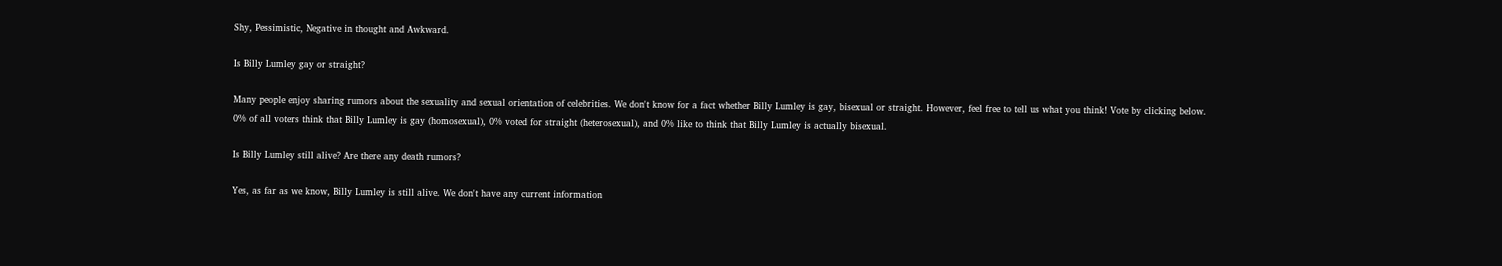Shy, Pessimistic, Negative in thought and Awkward.

Is Billy Lumley gay or straight?

Many people enjoy sharing rumors about the sexuality and sexual orientation of celebrities. We don't know for a fact whether Billy Lumley is gay, bisexual or straight. However, feel free to tell us what you think! Vote by clicking below.
0% of all voters think that Billy Lumley is gay (homosexual), 0% voted for straight (heterosexual), and 0% like to think that Billy Lumley is actually bisexual.

Is Billy Lumley still alive? Are there any death rumors?

Yes, as far as we know, Billy Lumley is still alive. We don't have any current information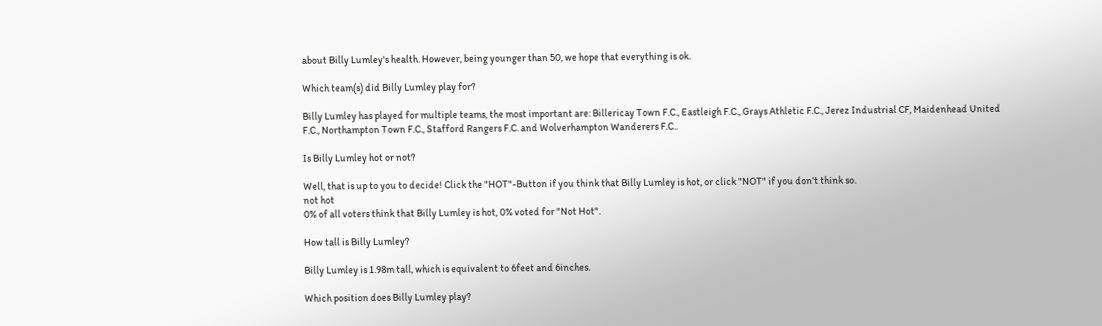about Billy Lumley's health. However, being younger than 50, we hope that everything is ok.

Which team(s) did Billy Lumley play for?

Billy Lumley has played for multiple teams, the most important are: Billericay Town F.C., Eastleigh F.C., Grays Athletic F.C., Jerez Industrial CF, Maidenhead United F.C., Northampton Town F.C., Stafford Rangers F.C. and Wolverhampton Wanderers F.C..

Is Billy Lumley hot or not?

Well, that is up to you to decide! Click the "HOT"-Button if you think that Billy Lumley is hot, or click "NOT" if you don't think so.
not hot
0% of all voters think that Billy Lumley is hot, 0% voted for "Not Hot".

How tall is Billy Lumley?

Billy Lumley is 1.98m tall, which is equivalent to 6feet and 6inches.

Which position does Billy Lumley play?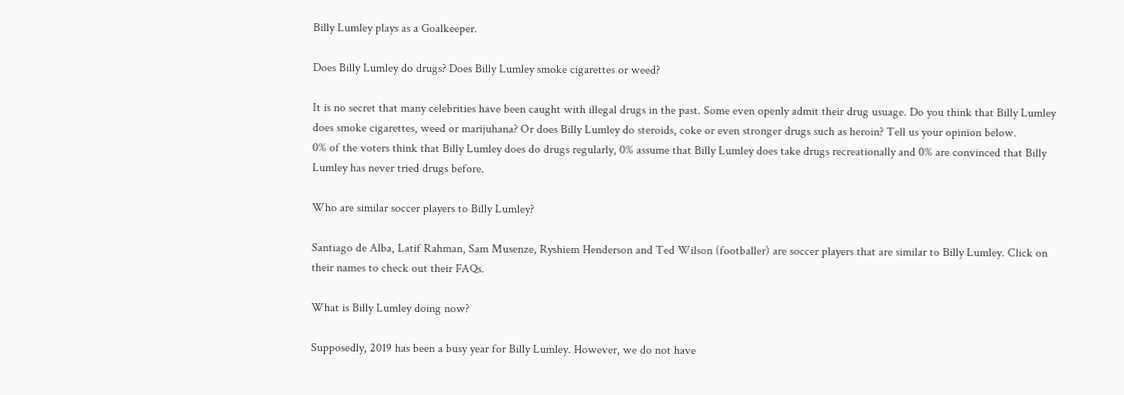Billy Lumley plays as a Goalkeeper.

Does Billy Lumley do drugs? Does Billy Lumley smoke cigarettes or weed?

It is no secret that many celebrities have been caught with illegal drugs in the past. Some even openly admit their drug usuage. Do you think that Billy Lumley does smoke cigarettes, weed or marijuhana? Or does Billy Lumley do steroids, coke or even stronger drugs such as heroin? Tell us your opinion below.
0% of the voters think that Billy Lumley does do drugs regularly, 0% assume that Billy Lumley does take drugs recreationally and 0% are convinced that Billy Lumley has never tried drugs before.

Who are similar soccer players to Billy Lumley?

Santiago de Alba, Latif Rahman, Sam Musenze, Ryshiem Henderson and Ted Wilson (footballer) are soccer players that are similar to Billy Lumley. Click on their names to check out their FAQs.

What is Billy Lumley doing now?

Supposedly, 2019 has been a busy year for Billy Lumley. However, we do not have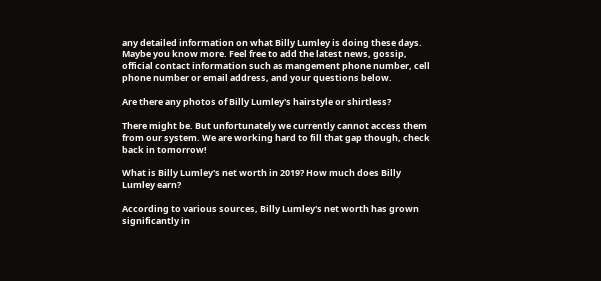any detailed information on what Billy Lumley is doing these days. Maybe you know more. Feel free to add the latest news, gossip, official contact information such as mangement phone number, cell phone number or email address, and your questions below.

Are there any photos of Billy Lumley's hairstyle or shirtless?

There might be. But unfortunately we currently cannot access them from our system. We are working hard to fill that gap though, check back in tomorrow!

What is Billy Lumley's net worth in 2019? How much does Billy Lumley earn?

According to various sources, Billy Lumley's net worth has grown significantly in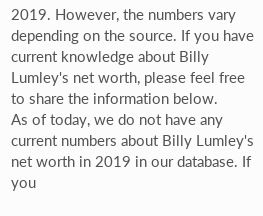2019. However, the numbers vary depending on the source. If you have current knowledge about Billy Lumley's net worth, please feel free to share the information below.
As of today, we do not have any current numbers about Billy Lumley's net worth in 2019 in our database. If you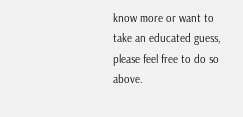know more or want to take an educated guess, please feel free to do so above.